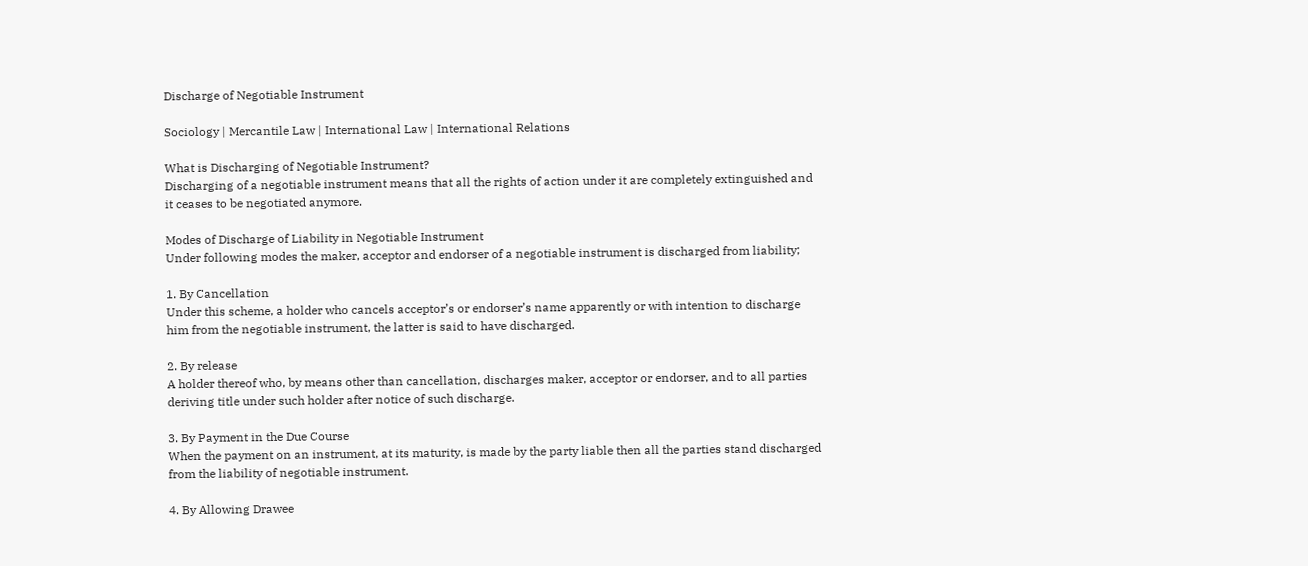Discharge of Negotiable Instrument

Sociology | Mercantile Law | International Law | International Relations

What is Discharging of Negotiable Instrument?
Discharging of a negotiable instrument means that all the rights of action under it are completely extinguished and it ceases to be negotiated anymore.

Modes of Discharge of Liability in Negotiable Instrument
Under following modes the maker, acceptor and endorser of a negotiable instrument is discharged from liability;

1. By Cancellation
Under this scheme, a holder who cancels acceptor’s or endorser’s name apparently or with intention to discharge him from the negotiable instrument, the latter is said to have discharged.

2. By release
A holder thereof who, by means other than cancellation, discharges maker, acceptor or endorser, and to all parties deriving title under such holder after notice of such discharge.

3. By Payment in the Due Course
When the payment on an instrument, at its maturity, is made by the party liable then all the parties stand discharged from the liability of negotiable instrument.

4. By Allowing Drawee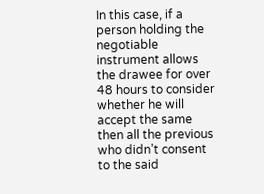In this case, if a person holding the negotiable instrument allows the drawee for over 48 hours to consider whether he will accept the same then all the previous who didn’t consent to the said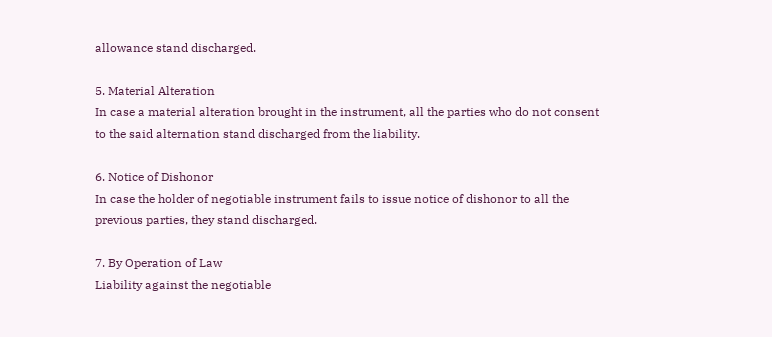allowance stand discharged.

5. Material Alteration
In case a material alteration brought in the instrument, all the parties who do not consent to the said alternation stand discharged from the liability.

6. Notice of Dishonor
In case the holder of negotiable instrument fails to issue notice of dishonor to all the previous parties, they stand discharged.

7. By Operation of Law
Liability against the negotiable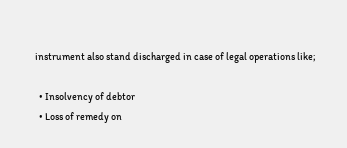instrument also stand discharged in case of legal operations like;

  • Insolvency of debtor
  • Loss of remedy on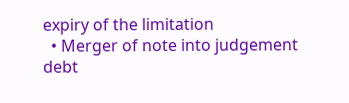expiry of the limitation
  • Merger of note into judgement debt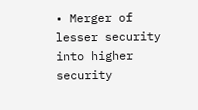• Merger of lesser security into higher security